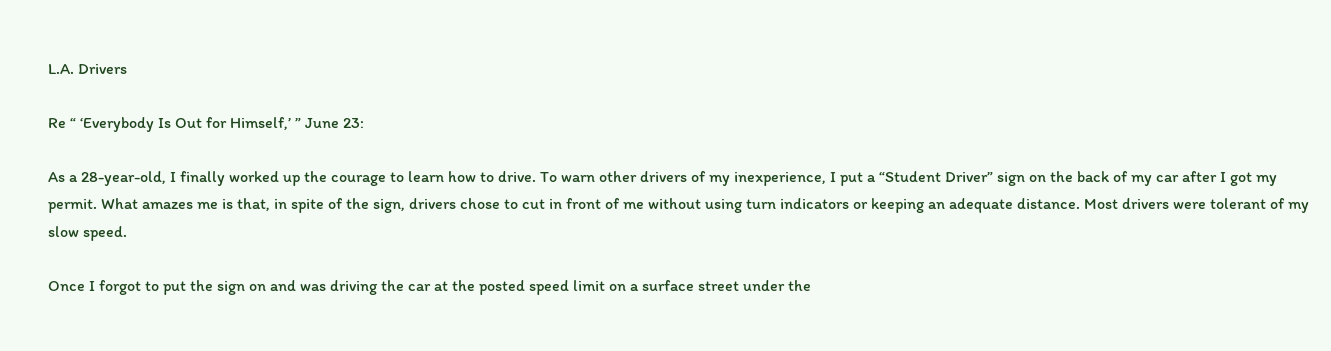L.A. Drivers

Re “ ‘Everybody Is Out for Himself,’ ” June 23:

As a 28-year-old, I finally worked up the courage to learn how to drive. To warn other drivers of my inexperience, I put a “Student Driver” sign on the back of my car after I got my permit. What amazes me is that, in spite of the sign, drivers chose to cut in front of me without using turn indicators or keeping an adequate distance. Most drivers were tolerant of my slow speed.

Once I forgot to put the sign on and was driving the car at the posted speed limit on a surface street under the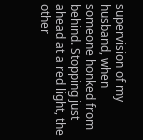supervision of my husband, when someone honked from behind. Stopping just ahead at a red light, the other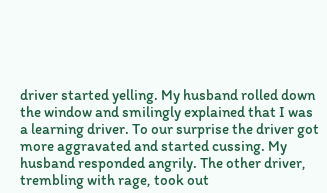driver started yelling. My husband rolled down the window and smilingly explained that I was a learning driver. To our surprise the driver got more aggravated and started cussing. My husband responded angrily. The other driver, trembling with rage, took out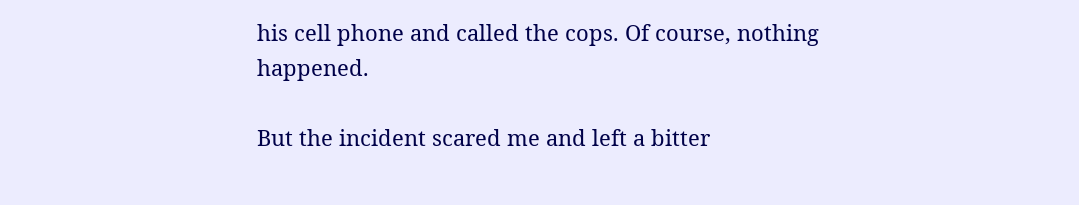his cell phone and called the cops. Of course, nothing happened.

But the incident scared me and left a bitter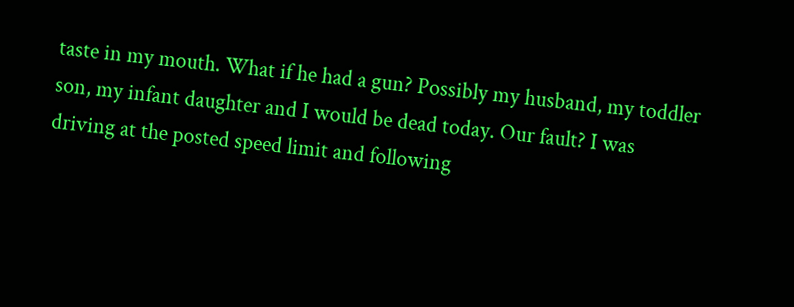taste in my mouth. What if he had a gun? Possibly my husband, my toddler son, my infant daughter and I would be dead today. Our fault? I was driving at the posted speed limit and following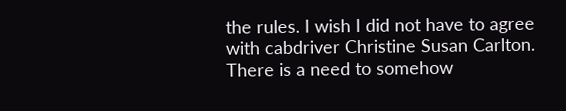the rules. I wish I did not have to agree with cabdriver Christine Susan Carlton. There is a need to somehow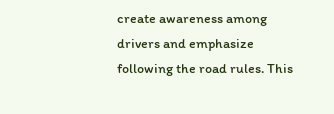create awareness among drivers and emphasize following the road rules. This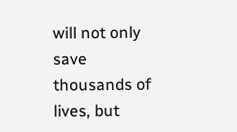will not only save thousands of lives, but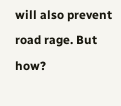will also prevent road rage. But how?